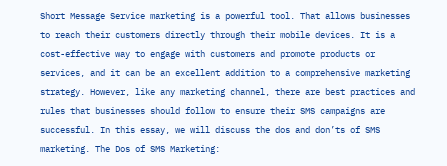Short Message Service marketing is a powerful tool. That allows businesses to reach their customers directly through their mobile devices. It is a cost-effective way to engage with customers and promote products or services, and it can be an excellent addition to a comprehensive marketing strategy. However, like any marketing channel, there are best practices and rules that businesses should follow to ensure their SMS campaigns are successful. In this essay, we will discuss the dos and don’ts of SMS marketing. The Dos of SMS Marketing: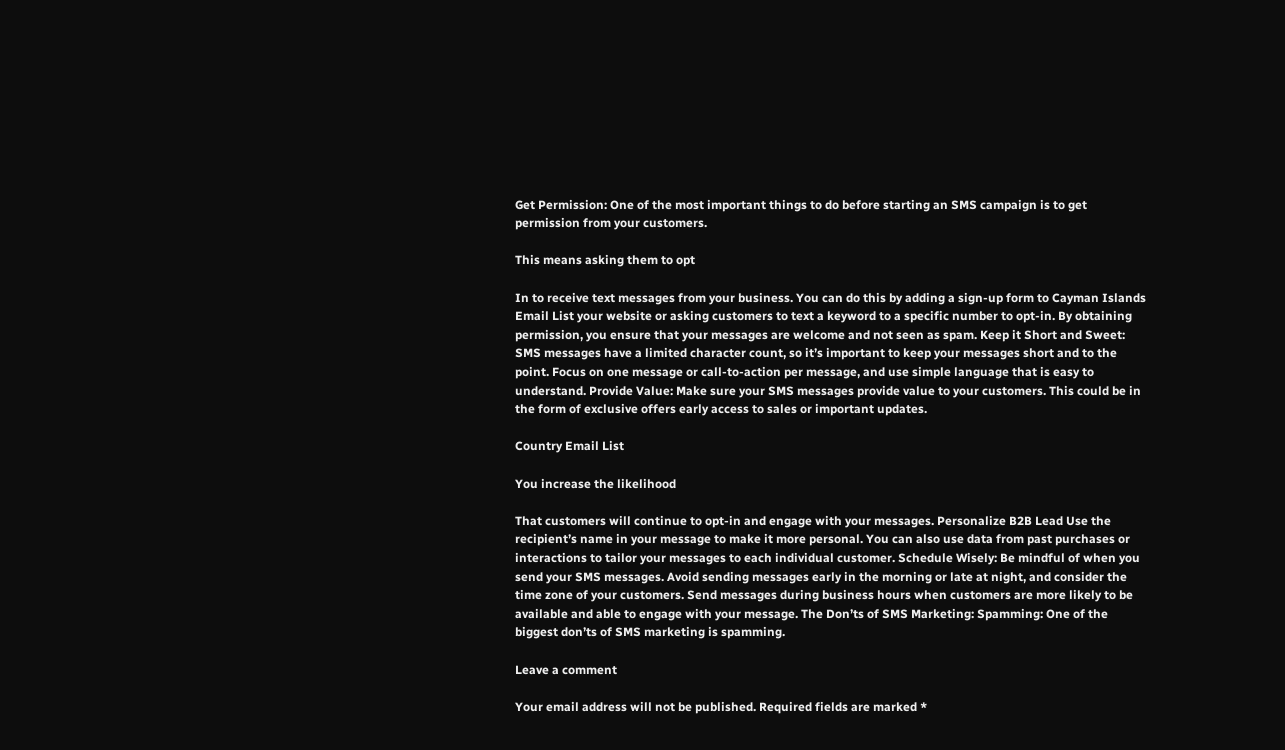Get Permission: One of the most important things to do before starting an SMS campaign is to get permission from your customers.

This means asking them to opt

In to receive text messages from your business. You can do this by adding a sign-up form to Cayman Islands Email List your website or asking customers to text a keyword to a specific number to opt-in. By obtaining permission, you ensure that your messages are welcome and not seen as spam. Keep it Short and Sweet: SMS messages have a limited character count, so it’s important to keep your messages short and to the point. Focus on one message or call-to-action per message, and use simple language that is easy to understand. Provide Value: Make sure your SMS messages provide value to your customers. This could be in the form of exclusive offers early access to sales or important updates.

Country Email List

You increase the likelihood

That customers will continue to opt-in and engage with your messages. Personalize B2B Lead Use the recipient’s name in your message to make it more personal. You can also use data from past purchases or interactions to tailor your messages to each individual customer. Schedule Wisely: Be mindful of when you send your SMS messages. Avoid sending messages early in the morning or late at night, and consider the time zone of your customers. Send messages during business hours when customers are more likely to be available and able to engage with your message. The Don’ts of SMS Marketing: Spamming: One of the biggest don’ts of SMS marketing is spamming.

Leave a comment

Your email address will not be published. Required fields are marked *